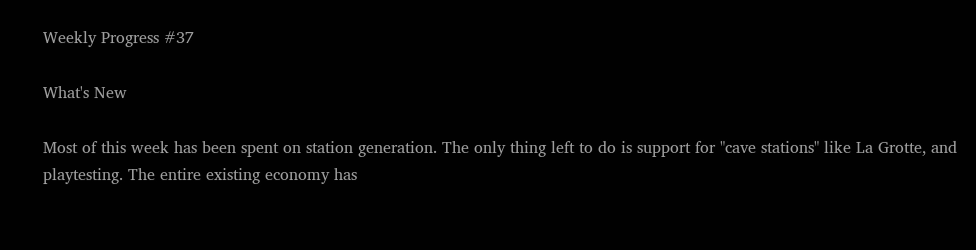Weekly Progress #37

What's New

Most of this week has been spent on station generation. The only thing left to do is support for "cave stations" like La Grotte, and playtesting. The entire existing economy has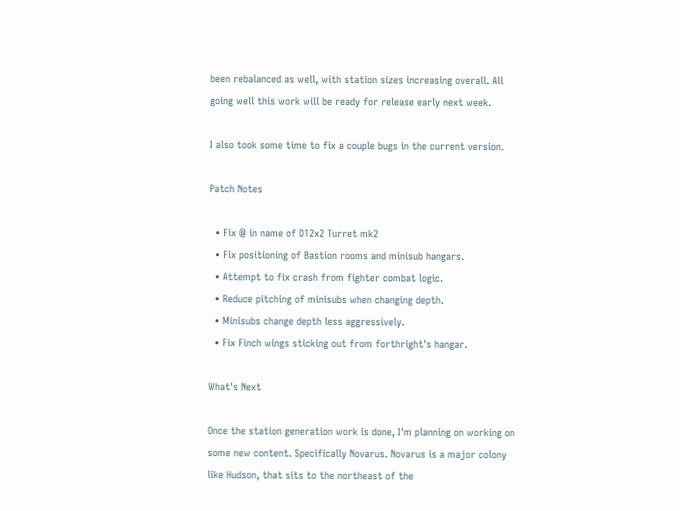been rebalanced as well, with station sizes increasing overall. All going well this work will be ready for release early next week.

I also took some time to fix a couple bugs in the current version.

Patch Notes

  • Fix @ in name of D12x2 Turret mk2
  • Fix positioning of Bastion rooms and minisub hangars.
  • Attempt to fix crash from fighter combat logic.
  • Reduce pitching of minisubs when changing depth.
  • Minisubs change depth less aggressively.
  • Fix Finch wings sticking out from forthright's hangar.

What's Next

Once the station generation work is done, I'm planning on working on some new content. Specifically Novarus. Novarus is a major colony like Hudson, that sits to the northeast of the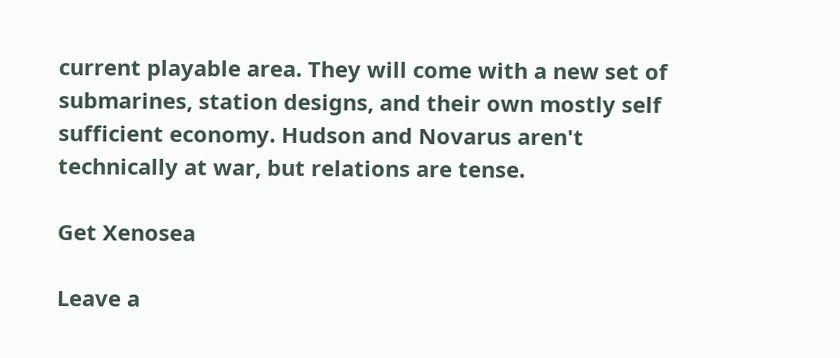current playable area. They will come with a new set of submarines, station designs, and their own mostly self sufficient economy. Hudson and Novarus aren't technically at war, but relations are tense.

Get Xenosea

Leave a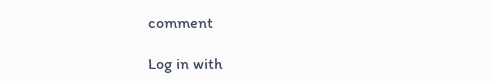comment

Log in with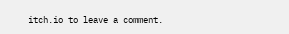itch.io to leave a comment.